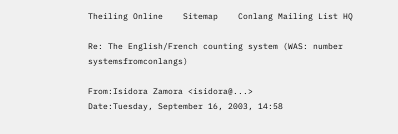Theiling Online    Sitemap    Conlang Mailing List HQ

Re: The English/French counting system (WAS: number systemsfromconlangs)

From:Isidora Zamora <isidora@...>
Date:Tuesday, September 16, 2003, 14:58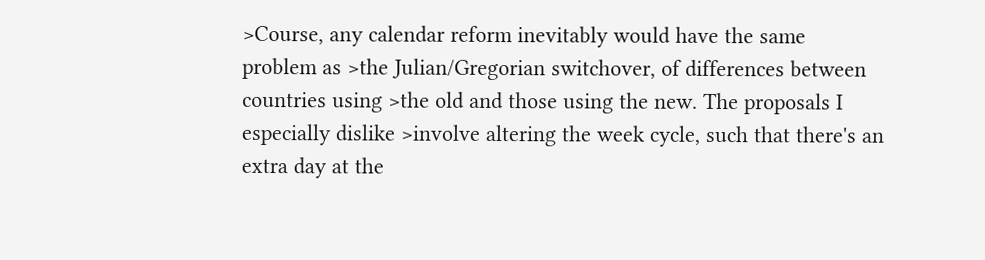>Course, any calendar reform inevitably would have the same problem as >the Julian/Gregorian switchover, of differences between countries using >the old and those using the new. The proposals I especially dislike >involve altering the week cycle, such that there's an extra day at the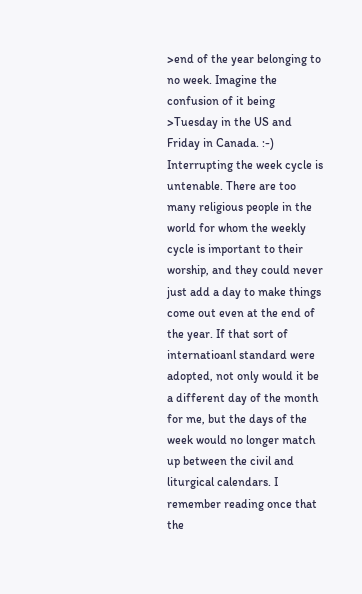>end of the year belonging to no week. Imagine the confusion of it being >Tuesday in the US and Friday in Canada. :-)
Interrupting the week cycle is untenable. There are too many religious people in the world for whom the weekly cycle is important to their worship, and they could never just add a day to make things come out even at the end of the year. If that sort of internatioanl standard were adopted, not only would it be a different day of the month for me, but the days of the week would no longer match up between the civil and liturgical calendars. I remember reading once that the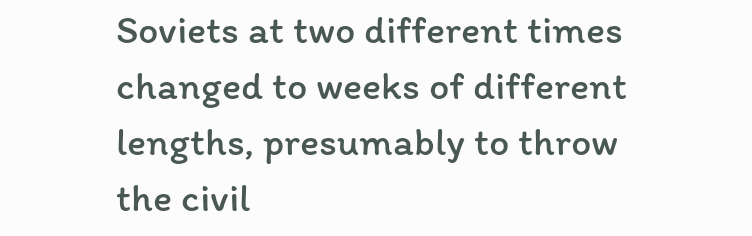Soviets at two different times changed to weeks of different lengths, presumably to throw the civil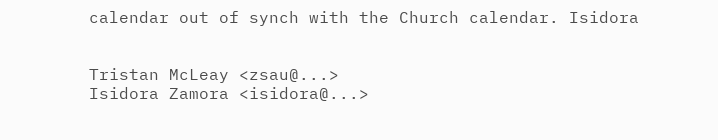calendar out of synch with the Church calendar. Isidora


Tristan McLeay <zsau@...>
Isidora Zamora <isidora@...>